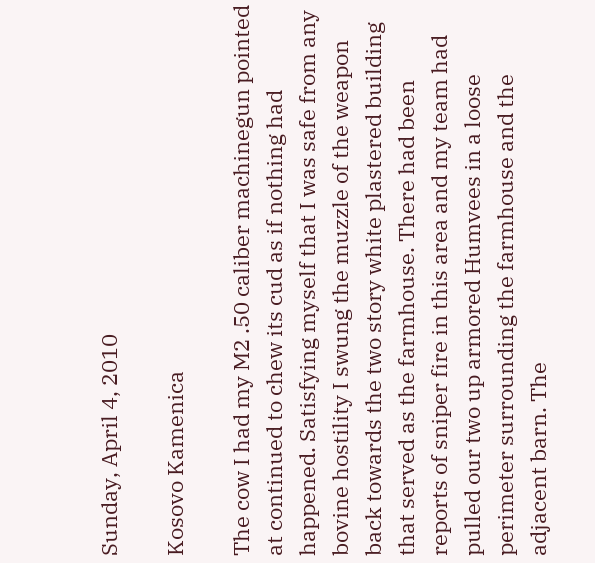Sunday, April 4, 2010

Kosovo Kamenica

The cow I had my M2 .50 caliber machinegun pointed at continued to chew its cud as if nothing had happened. Satisfying myself that I was safe from any bovine hostility I swung the muzzle of the weapon back towards the two story white plastered building that served as the farmhouse. There had been reports of sniper fire in this area and my team had pulled our two up armored Humvees in a loose perimeter surrounding the farmhouse and the adjacent barn. The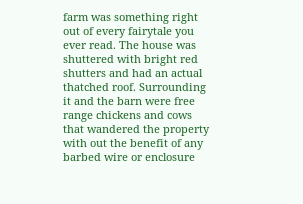farm was something right out of every fairytale you ever read. The house was shuttered with bright red shutters and had an actual thatched roof. Surrounding it and the barn were free range chickens and cows that wandered the property with out the benefit of any barbed wire or enclosure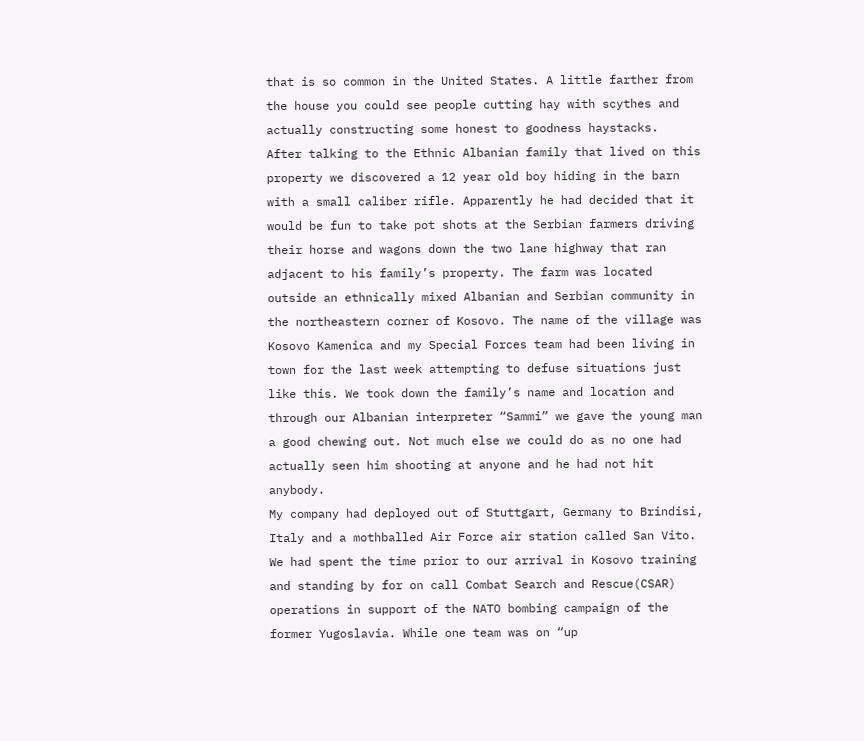that is so common in the United States. A little farther from the house you could see people cutting hay with scythes and actually constructing some honest to goodness haystacks.
After talking to the Ethnic Albanian family that lived on this property we discovered a 12 year old boy hiding in the barn with a small caliber rifle. Apparently he had decided that it would be fun to take pot shots at the Serbian farmers driving their horse and wagons down the two lane highway that ran adjacent to his family’s property. The farm was located outside an ethnically mixed Albanian and Serbian community in the northeastern corner of Kosovo. The name of the village was Kosovo Kamenica and my Special Forces team had been living in town for the last week attempting to defuse situations just like this. We took down the family’s name and location and through our Albanian interpreter “Sammi” we gave the young man a good chewing out. Not much else we could do as no one had actually seen him shooting at anyone and he had not hit anybody.
My company had deployed out of Stuttgart, Germany to Brindisi, Italy and a mothballed Air Force air station called San Vito. We had spent the time prior to our arrival in Kosovo training and standing by for on call Combat Search and Rescue(CSAR) operations in support of the NATO bombing campaign of the former Yugoslavia. While one team was on “up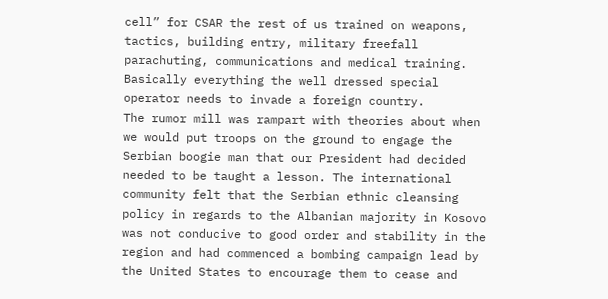cell” for CSAR the rest of us trained on weapons, tactics, building entry, military freefall parachuting, communications and medical training. Basically everything the well dressed special operator needs to invade a foreign country.
The rumor mill was rampart with theories about when we would put troops on the ground to engage the Serbian boogie man that our President had decided needed to be taught a lesson. The international community felt that the Serbian ethnic cleansing policy in regards to the Albanian majority in Kosovo was not conducive to good order and stability in the region and had commenced a bombing campaign lead by the United States to encourage them to cease and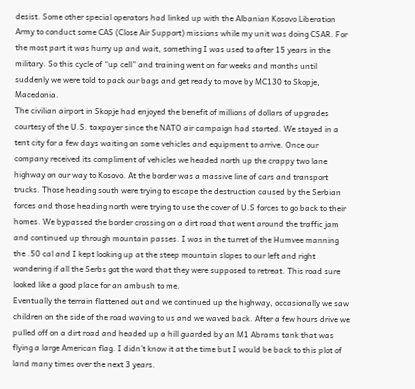desist. Some other special operators had linked up with the Albanian Kosovo Liberation Army to conduct some CAS (Close Air Support) missions while my unit was doing CSAR. For the most part it was hurry up and wait, something I was used to after 15 years in the military. So this cycle of “up cell” and training went on for weeks and months until suddenly we were told to pack our bags and get ready to move by MC130 to Skopje, Macedonia.
The civilian airport in Skopje had enjoyed the benefit of millions of dollars of upgrades courtesy of the U.S. taxpayer since the NATO air campaign had started. We stayed in a tent city for a few days waiting on some vehicles and equipment to arrive. Once our company received its compliment of vehicles we headed north up the crappy two lane highway on our way to Kosovo. At the border was a massive line of cars and transport trucks. Those heading south were trying to escape the destruction caused by the Serbian forces and those heading north were trying to use the cover of U.S forces to go back to their homes. We bypassed the border crossing on a dirt road that went around the traffic jam and continued up through mountain passes. I was in the turret of the Humvee manning the .50 cal and I kept looking up at the steep mountain slopes to our left and right wondering if all the Serbs got the word that they were supposed to retreat. This road sure looked like a good place for an ambush to me.
Eventually the terrain flattened out and we continued up the highway, occasionally we saw children on the side of the road waving to us and we waved back. After a few hours drive we pulled off on a dirt road and headed up a hill guarded by an M1 Abrams tank that was flying a large American flag. I didn’t know it at the time but I would be back to this plot of land many times over the next 3 years.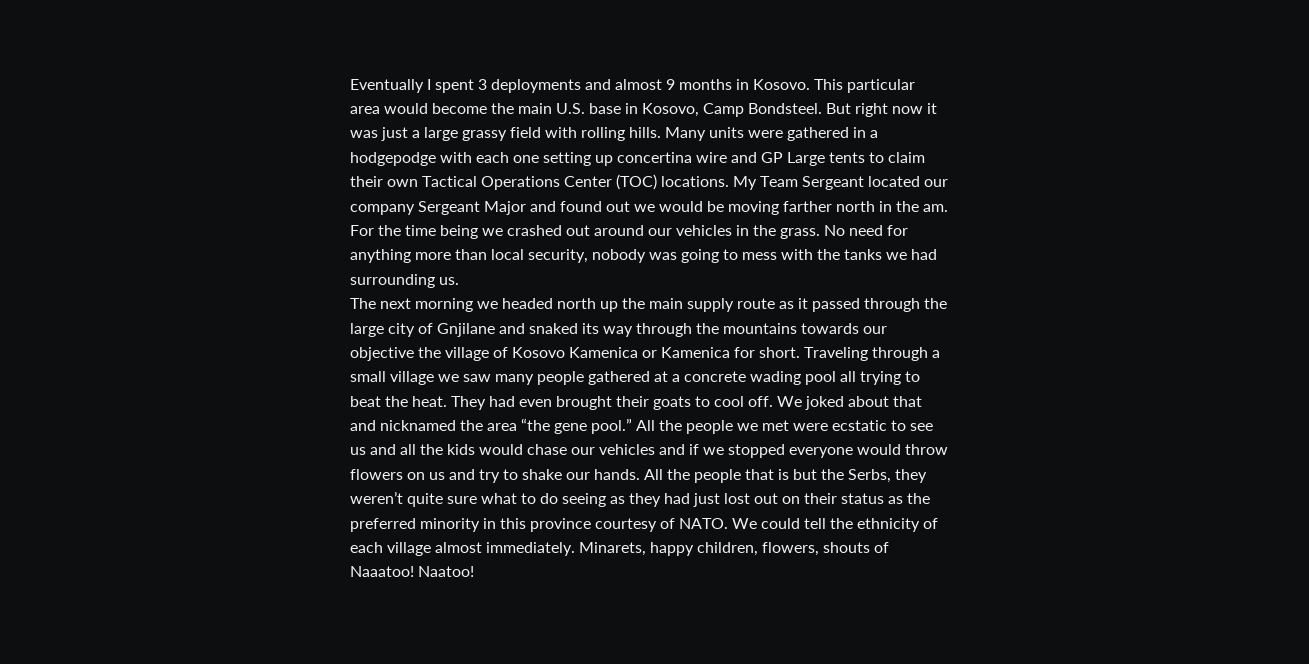Eventually I spent 3 deployments and almost 9 months in Kosovo. This particular area would become the main U.S. base in Kosovo, Camp Bondsteel. But right now it was just a large grassy field with rolling hills. Many units were gathered in a hodgepodge with each one setting up concertina wire and GP Large tents to claim their own Tactical Operations Center (TOC) locations. My Team Sergeant located our company Sergeant Major and found out we would be moving farther north in the am. For the time being we crashed out around our vehicles in the grass. No need for anything more than local security, nobody was going to mess with the tanks we had surrounding us.
The next morning we headed north up the main supply route as it passed through the large city of Gnjilane and snaked its way through the mountains towards our objective the village of Kosovo Kamenica or Kamenica for short. Traveling through a small village we saw many people gathered at a concrete wading pool all trying to beat the heat. They had even brought their goats to cool off. We joked about that and nicknamed the area “the gene pool.” All the people we met were ecstatic to see us and all the kids would chase our vehicles and if we stopped everyone would throw flowers on us and try to shake our hands. All the people that is but the Serbs, they weren’t quite sure what to do seeing as they had just lost out on their status as the preferred minority in this province courtesy of NATO. We could tell the ethnicity of each village almost immediately. Minarets, happy children, flowers, shouts of Naaatoo! Naatoo!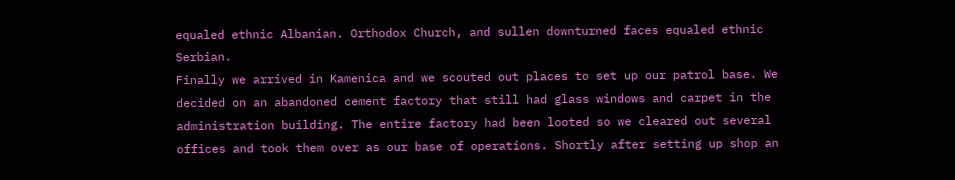equaled ethnic Albanian. Orthodox Church, and sullen downturned faces equaled ethnic Serbian.
Finally we arrived in Kamenica and we scouted out places to set up our patrol base. We decided on an abandoned cement factory that still had glass windows and carpet in the administration building. The entire factory had been looted so we cleared out several offices and took them over as our base of operations. Shortly after setting up shop an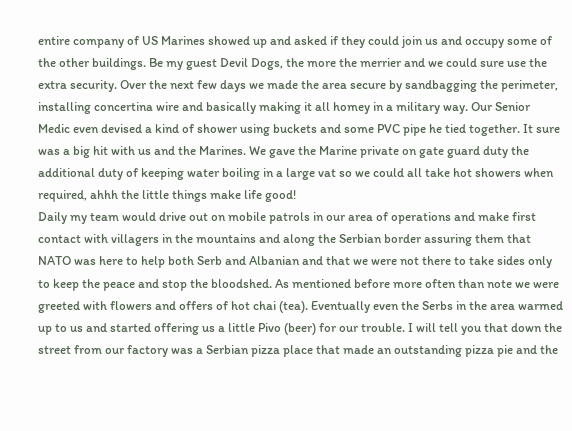entire company of US Marines showed up and asked if they could join us and occupy some of the other buildings. Be my guest Devil Dogs, the more the merrier and we could sure use the extra security. Over the next few days we made the area secure by sandbagging the perimeter, installing concertina wire and basically making it all homey in a military way. Our Senior Medic even devised a kind of shower using buckets and some PVC pipe he tied together. It sure was a big hit with us and the Marines. We gave the Marine private on gate guard duty the additional duty of keeping water boiling in a large vat so we could all take hot showers when required, ahhh the little things make life good!
Daily my team would drive out on mobile patrols in our area of operations and make first contact with villagers in the mountains and along the Serbian border assuring them that NATO was here to help both Serb and Albanian and that we were not there to take sides only to keep the peace and stop the bloodshed. As mentioned before more often than note we were greeted with flowers and offers of hot chai (tea). Eventually even the Serbs in the area warmed up to us and started offering us a little Pivo (beer) for our trouble. I will tell you that down the street from our factory was a Serbian pizza place that made an outstanding pizza pie and the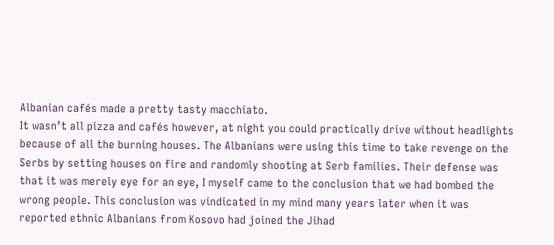Albanian cafés made a pretty tasty macchiato.
It wasn’t all pizza and cafés however, at night you could practically drive without headlights because of all the burning houses. The Albanians were using this time to take revenge on the Serbs by setting houses on fire and randomly shooting at Serb families. Their defense was that it was merely eye for an eye, I myself came to the conclusion that we had bombed the wrong people. This conclusion was vindicated in my mind many years later when it was reported ethnic Albanians from Kosovo had joined the Jihad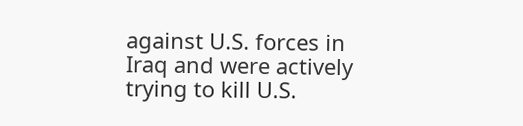against U.S. forces in Iraq and were actively trying to kill U.S.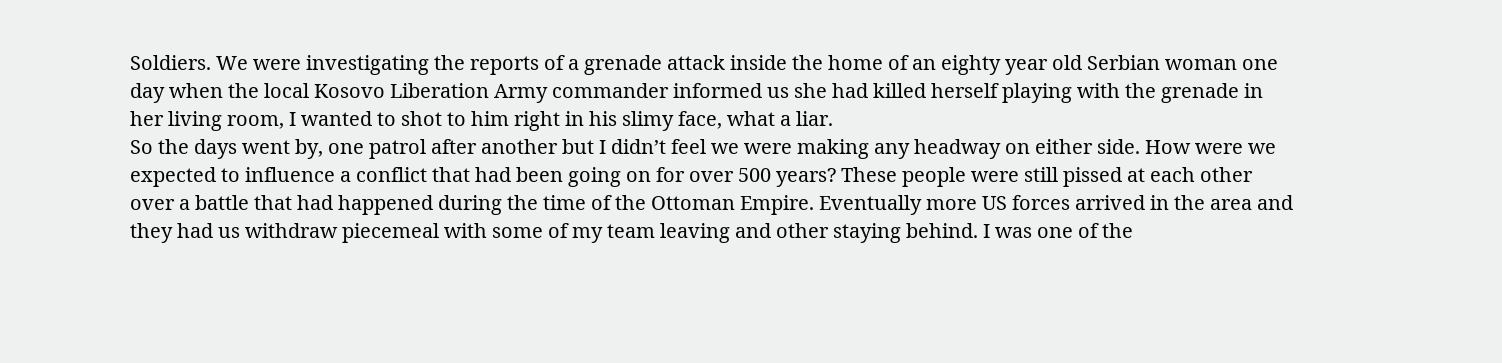Soldiers. We were investigating the reports of a grenade attack inside the home of an eighty year old Serbian woman one day when the local Kosovo Liberation Army commander informed us she had killed herself playing with the grenade in her living room, I wanted to shot to him right in his slimy face, what a liar.
So the days went by, one patrol after another but I didn’t feel we were making any headway on either side. How were we expected to influence a conflict that had been going on for over 500 years? These people were still pissed at each other over a battle that had happened during the time of the Ottoman Empire. Eventually more US forces arrived in the area and they had us withdraw piecemeal with some of my team leaving and other staying behind. I was one of the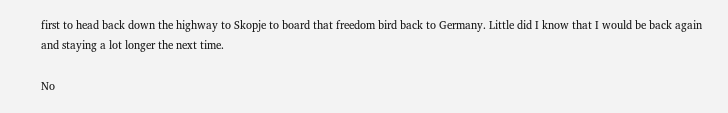first to head back down the highway to Skopje to board that freedom bird back to Germany. Little did I know that I would be back again and staying a lot longer the next time.

No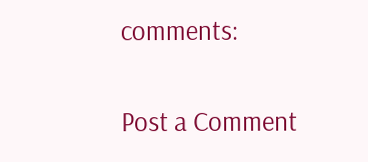comments:

Post a Comment